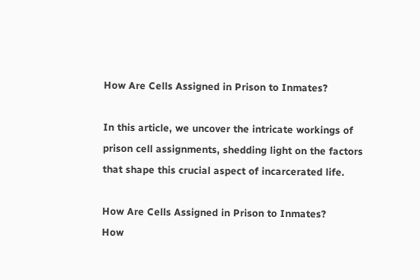How Are Cells Assigned in Prison to Inmates?

In this article, we uncover the intricate workings of prison cell assignments, shedding light on the factors that shape this crucial aspect of incarcerated life.

How Are Cells Assigned in Prison to Inmates?
How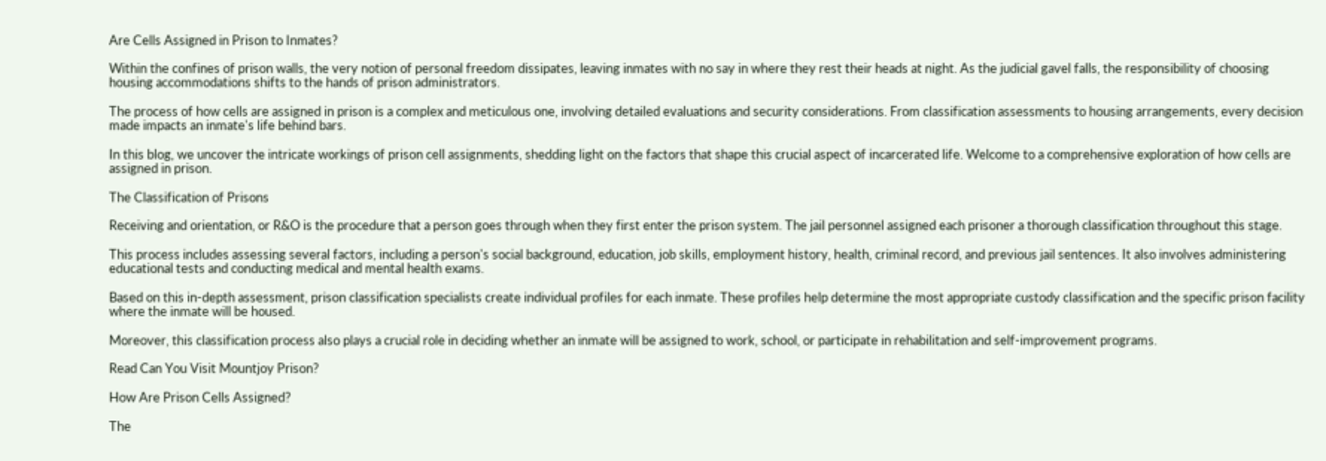Are Cells Assigned in Prison to Inmates?

Within the confines of prison walls, the very notion of personal freedom dissipates, leaving inmates with no say in where they rest their heads at night. As the judicial gavel falls, the responsibility of choosing housing accommodations shifts to the hands of prison administrators.

The process of how cells are assigned in prison is a complex and meticulous one, involving detailed evaluations and security considerations. From classification assessments to housing arrangements, every decision made impacts an inmate's life behind bars.

In this blog, we uncover the intricate workings of prison cell assignments, shedding light on the factors that shape this crucial aspect of incarcerated life. Welcome to a comprehensive exploration of how cells are assigned in prison.

The Classification of Prisons

Receiving and orientation, or R&O is the procedure that a person goes through when they first enter the prison system. The jail personnel assigned each prisoner a thorough classification throughout this stage.

This process includes assessing several factors, including a person's social background, education, job skills, employment history, health, criminal record, and previous jail sentences. It also involves administering educational tests and conducting medical and mental health exams.

Based on this in-depth assessment, prison classification specialists create individual profiles for each inmate. These profiles help determine the most appropriate custody classification and the specific prison facility where the inmate will be housed.

Moreover, this classification process also plays a crucial role in deciding whether an inmate will be assigned to work, school, or participate in rehabilitation and self-improvement programs.

Read Can You Visit Mountjoy Prison?

How Are Prison Cells Assigned?

The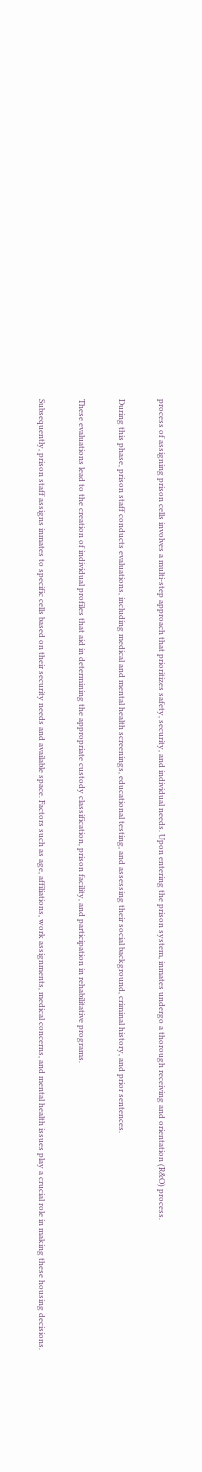process of assigning prison cells involves a multi-step approach that prioritizes safety, security, and individual needs. Upon entering the prison system, inmates undergo a thorough receiving and orientation (R&O) process.

During this phase, prison staff conducts evaluations, including medical and mental health screenings, educational testing, and assessing their social background, criminal history, and prior sentences.

These evaluations lead to the creation of individual profiles that aid in determining the appropriate custody classification, prison facility, and participation in rehabilitative programs.

Subsequently, prison staff assigns inmates to specific cells based on their security needs and available space. Factors such as age, affiliations, work assignments, medical concerns, and mental health issues play a crucial role in making these housing decisions.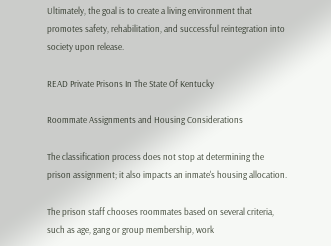Ultimately, the goal is to create a living environment that promotes safety, rehabilitation, and successful reintegration into society upon release.

READ Private Prisons In The State Of Kentucky

Roommate Assignments and Housing Considerations

The classification process does not stop at determining the prison assignment; it also impacts an inmate's housing allocation.

The prison staff chooses roommates based on several criteria, such as age, gang or group membership, work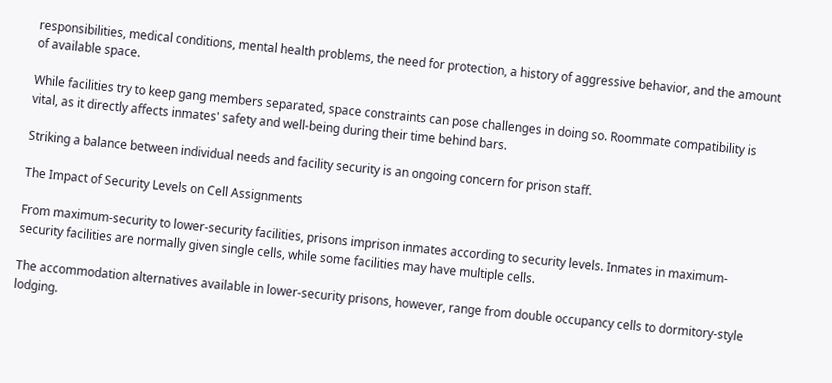responsibilities, medical conditions, mental health problems, the need for protection, a history of aggressive behavior, and the amount of available space.

While facilities try to keep gang members separated, space constraints can pose challenges in doing so. Roommate compatibility is vital, as it directly affects inmates' safety and well-being during their time behind bars.

Striking a balance between individual needs and facility security is an ongoing concern for prison staff.

The Impact of Security Levels on Cell Assignments

From maximum-security to lower-security facilities, prisons imprison inmates according to security levels. Inmates in maximum-security facilities are normally given single cells, while some facilities may have multiple cells.

The accommodation alternatives available in lower-security prisons, however, range from double occupancy cells to dormitory-style lodging.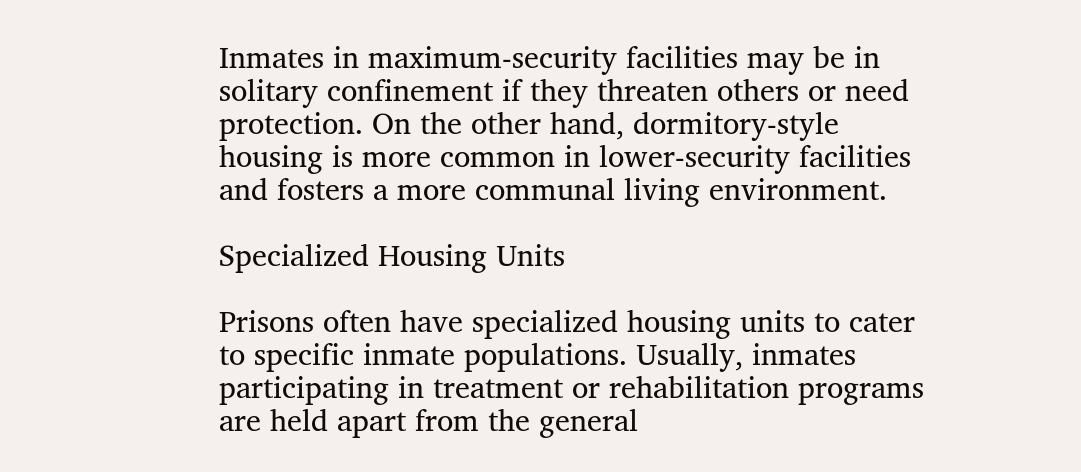Inmates in maximum-security facilities may be in solitary confinement if they threaten others or need protection. On the other hand, dormitory-style housing is more common in lower-security facilities and fosters a more communal living environment.

Specialized Housing Units

Prisons often have specialized housing units to cater to specific inmate populations. Usually, inmates participating in treatment or rehabilitation programs are held apart from the general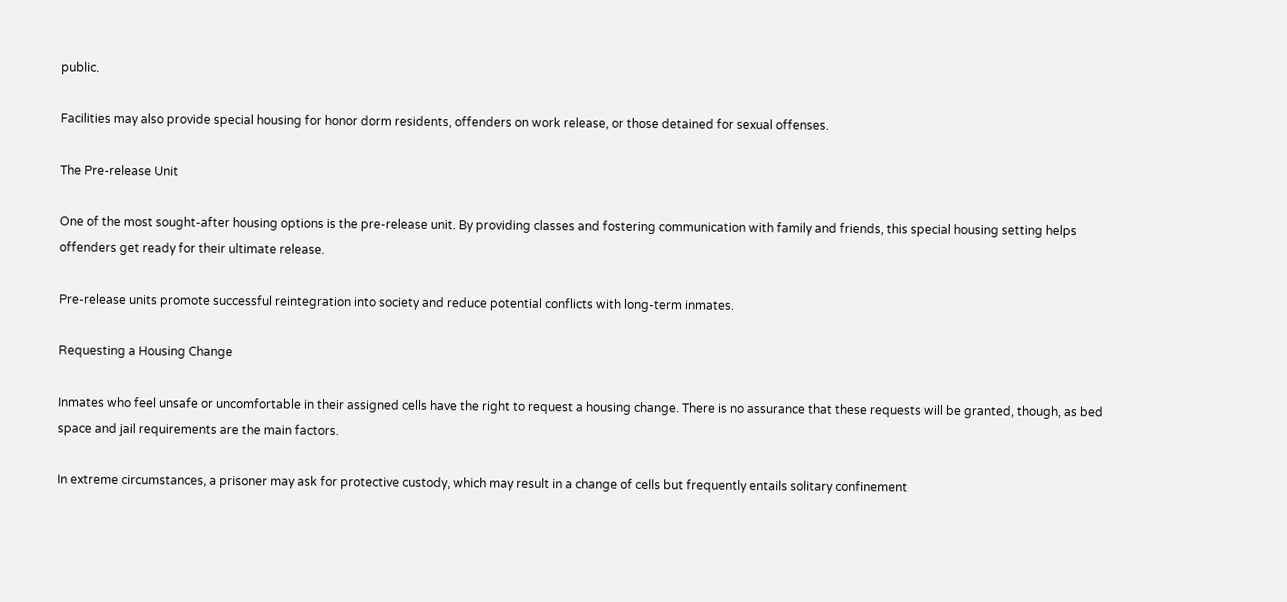public.

Facilities may also provide special housing for honor dorm residents, offenders on work release, or those detained for sexual offenses.

The Pre-release Unit

One of the most sought-after housing options is the pre-release unit. By providing classes and fostering communication with family and friends, this special housing setting helps offenders get ready for their ultimate release.

Pre-release units promote successful reintegration into society and reduce potential conflicts with long-term inmates.

Requesting a Housing Change

Inmates who feel unsafe or uncomfortable in their assigned cells have the right to request a housing change. There is no assurance that these requests will be granted, though, as bed space and jail requirements are the main factors.

In extreme circumstances, a prisoner may ask for protective custody, which may result in a change of cells but frequently entails solitary confinement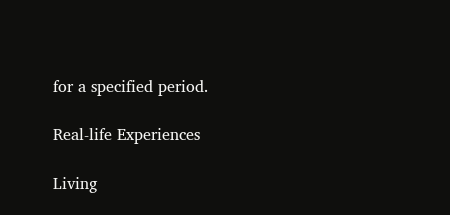for a specified period.

Real-life Experiences

Living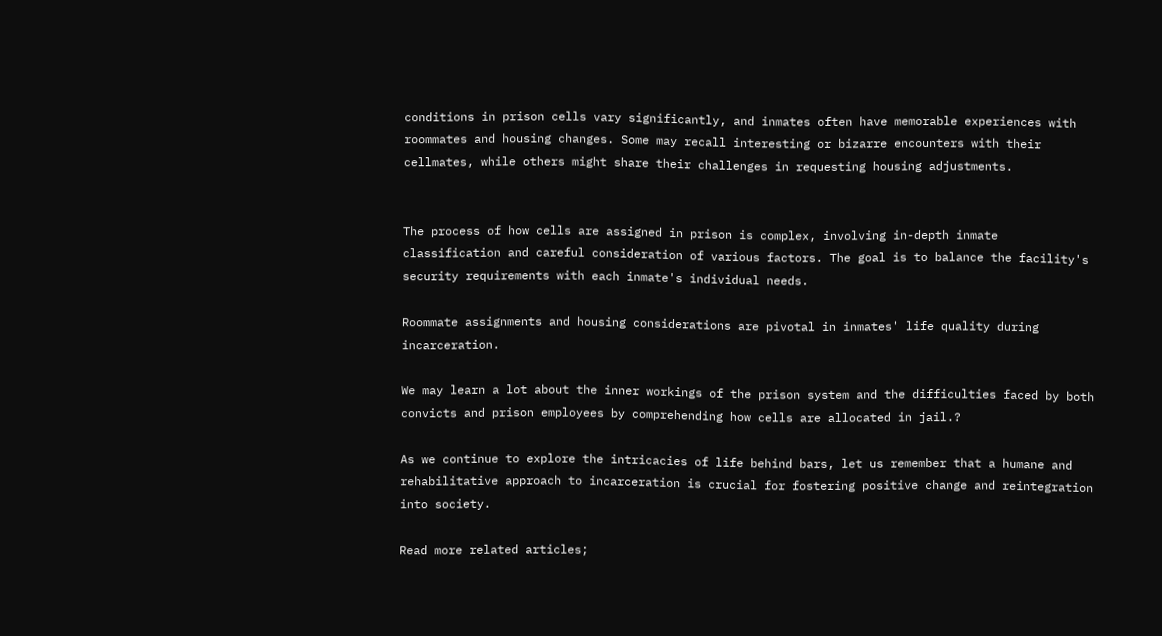conditions in prison cells vary significantly, and inmates often have memorable experiences with roommates and housing changes. Some may recall interesting or bizarre encounters with their cellmates, while others might share their challenges in requesting housing adjustments.


The process of how cells are assigned in prison is complex, involving in-depth inmate classification and careful consideration of various factors. The goal is to balance the facility's security requirements with each inmate's individual needs.

Roommate assignments and housing considerations are pivotal in inmates' life quality during incarceration.

We may learn a lot about the inner workings of the prison system and the difficulties faced by both convicts and prison employees by comprehending how cells are allocated in jail.?

As we continue to explore the intricacies of life behind bars, let us remember that a humane and rehabilitative approach to incarceration is crucial for fostering positive change and reintegration into society.

Read more related articles;